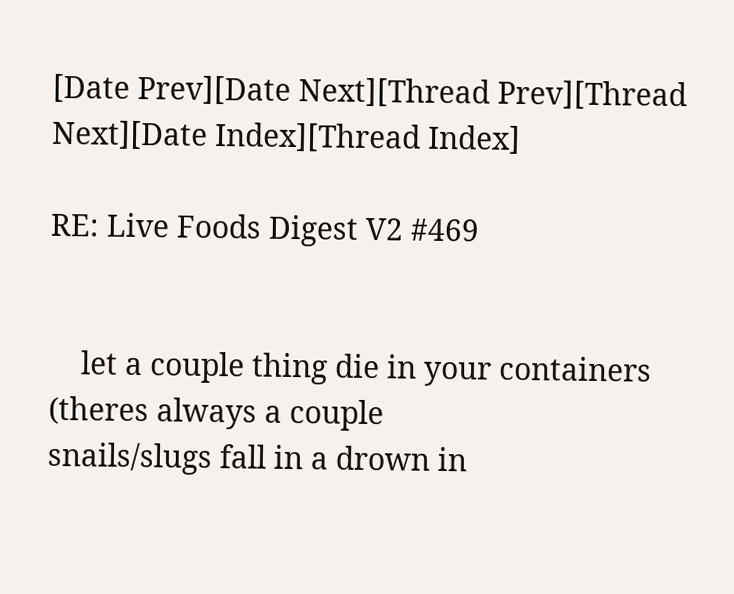[Date Prev][Date Next][Thread Prev][Thread Next][Date Index][Thread Index]

RE: Live Foods Digest V2 #469


    let a couple thing die in your containers (theres always a couple
snails/slugs fall in a drown in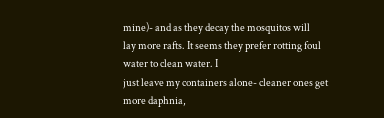mine)- and as they decay the mosquitos will
lay more rafts. It seems they prefer rotting foul water to clean water. I
just leave my containers alone- cleaner ones get more daphnia,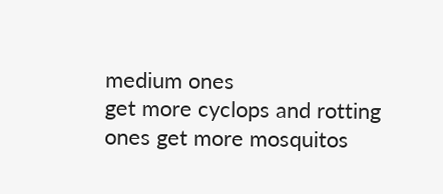medium ones
get more cyclops and rotting ones get more mosquitos